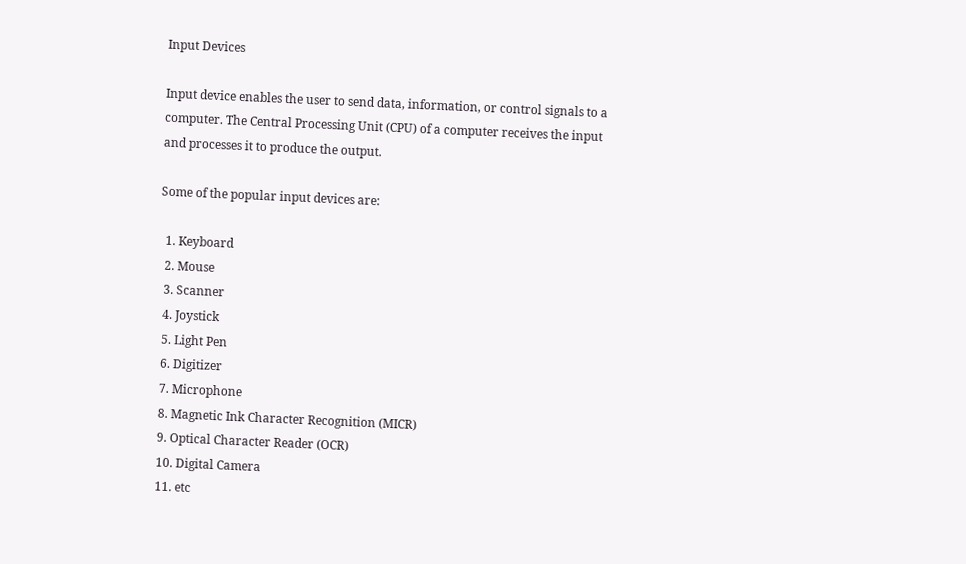Input Devices

Input device enables the user to send data, information, or control signals to a computer. The Central Processing Unit (CPU) of a computer receives the input and processes it to produce the output.

Some of the popular input devices are:

  1. Keyboard
  2. Mouse
  3. Scanner
  4. Joystick
  5. Light Pen
  6. Digitizer
  7. Microphone
  8. Magnetic Ink Character Recognition (MICR)
  9. Optical Character Reader (OCR)
  10. Digital Camera
  11. etc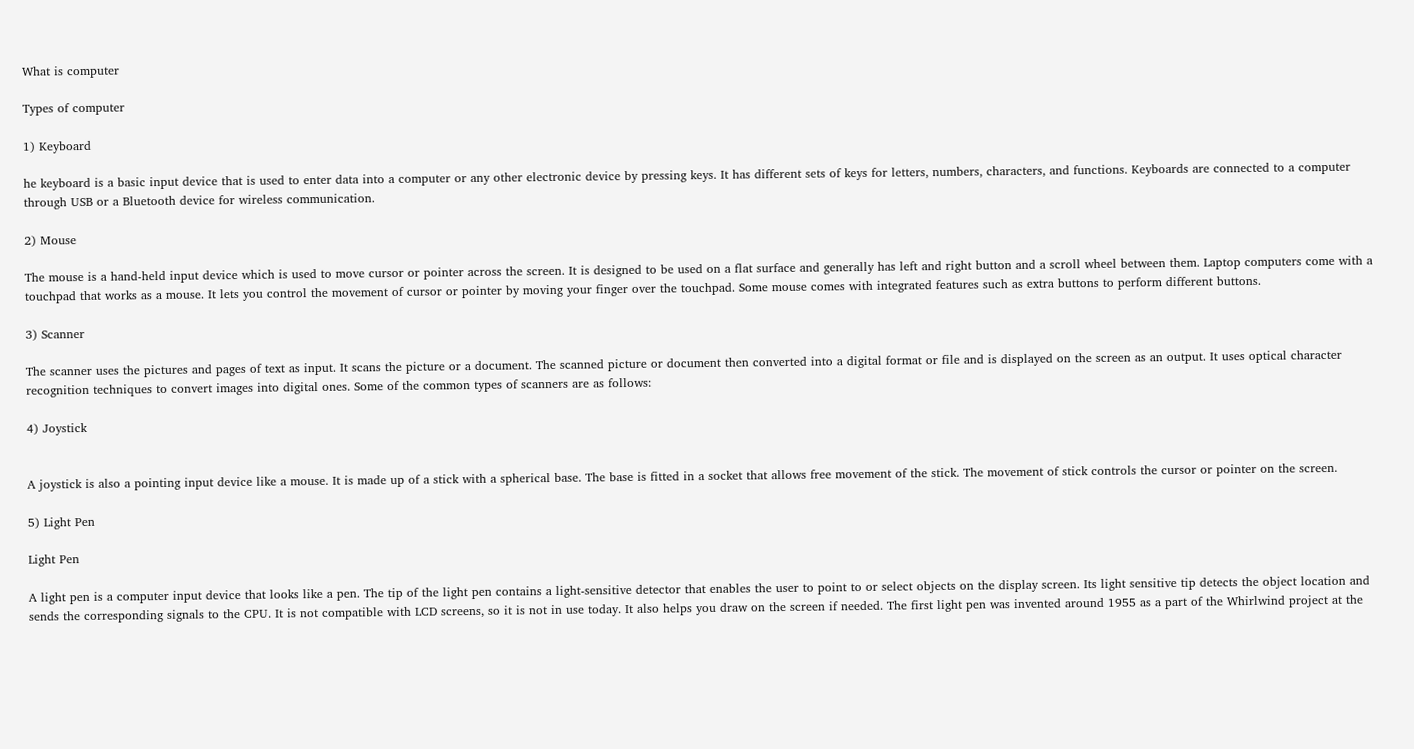What is computer

Types of computer

1) Keyboard

he keyboard is a basic input device that is used to enter data into a computer or any other electronic device by pressing keys. It has different sets of keys for letters, numbers, characters, and functions. Keyboards are connected to a computer through USB or a Bluetooth device for wireless communication.

2) Mouse

The mouse is a hand-held input device which is used to move cursor or pointer across the screen. It is designed to be used on a flat surface and generally has left and right button and a scroll wheel between them. Laptop computers come with a touchpad that works as a mouse. It lets you control the movement of cursor or pointer by moving your finger over the touchpad. Some mouse comes with integrated features such as extra buttons to perform different buttons.

3) Scanner

The scanner uses the pictures and pages of text as input. It scans the picture or a document. The scanned picture or document then converted into a digital format or file and is displayed on the screen as an output. It uses optical character recognition techniques to convert images into digital ones. Some of the common types of scanners are as follows:

4) Joystick


A joystick is also a pointing input device like a mouse. It is made up of a stick with a spherical base. The base is fitted in a socket that allows free movement of the stick. The movement of stick controls the cursor or pointer on the screen.

5) Light Pen

Light Pen

A light pen is a computer input device that looks like a pen. The tip of the light pen contains a light-sensitive detector that enables the user to point to or select objects on the display screen. Its light sensitive tip detects the object location and sends the corresponding signals to the CPU. It is not compatible with LCD screens, so it is not in use today. It also helps you draw on the screen if needed. The first light pen was invented around 1955 as a part of the Whirlwind project at the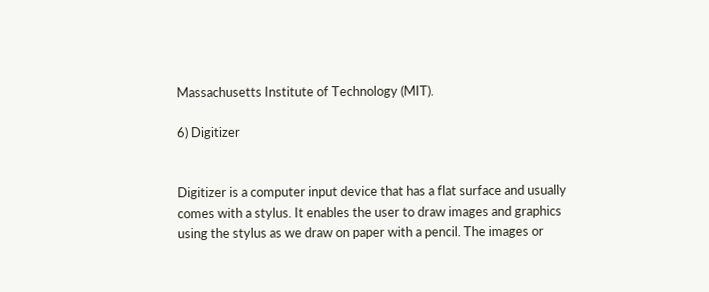Massachusetts Institute of Technology (MIT).

6) Digitizer


Digitizer is a computer input device that has a flat surface and usually comes with a stylus. It enables the user to draw images and graphics using the stylus as we draw on paper with a pencil. The images or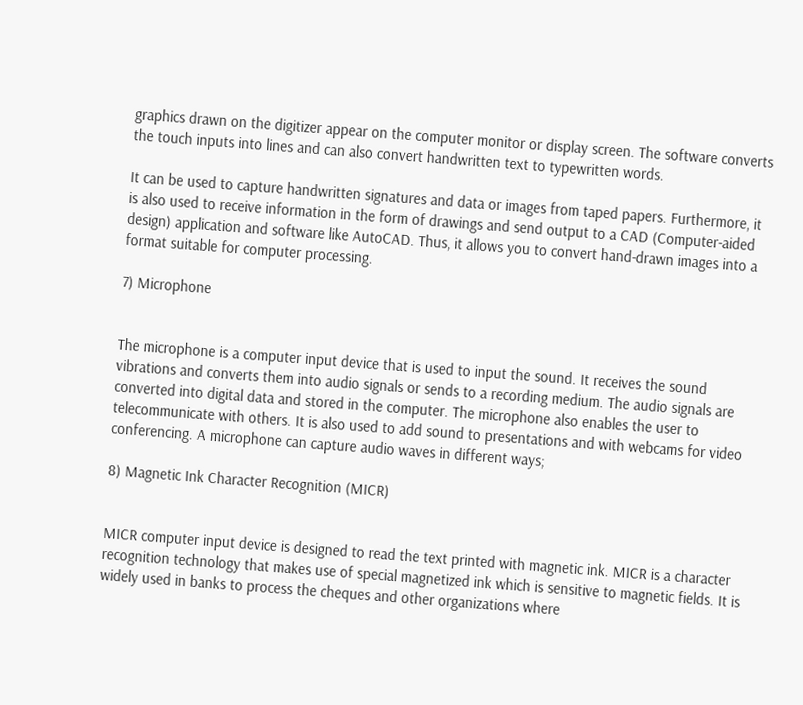graphics drawn on the digitizer appear on the computer monitor or display screen. The software converts the touch inputs into lines and can also convert handwritten text to typewritten words.

It can be used to capture handwritten signatures and data or images from taped papers. Furthermore, it is also used to receive information in the form of drawings and send output to a CAD (Computer-aided design) application and software like AutoCAD. Thus, it allows you to convert hand-drawn images into a format suitable for computer processing.

7) Microphone


The microphone is a computer input device that is used to input the sound. It receives the sound vibrations and converts them into audio signals or sends to a recording medium. The audio signals are converted into digital data and stored in the computer. The microphone also enables the user to telecommunicate with others. It is also used to add sound to presentations and with webcams for video conferencing. A microphone can capture audio waves in different ways;

8) Magnetic Ink Character Recognition (MICR)


MICR computer input device is designed to read the text printed with magnetic ink. MICR is a character recognition technology that makes use of special magnetized ink which is sensitive to magnetic fields. It is widely used in banks to process the cheques and other organizations where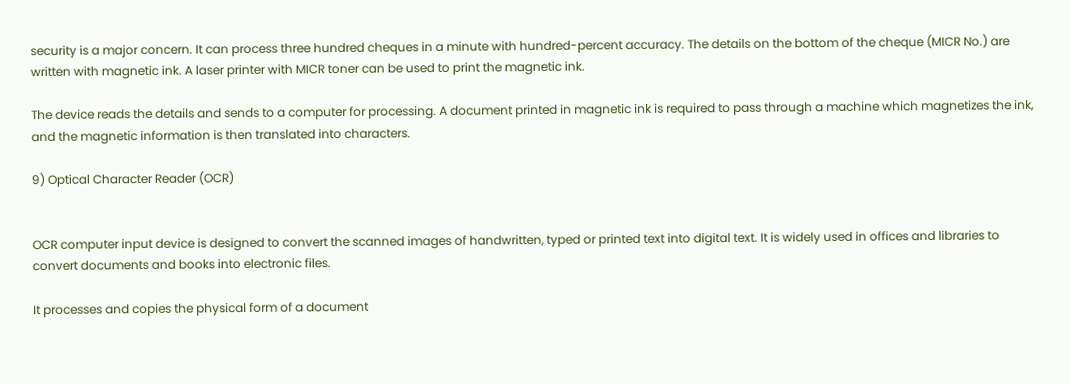security is a major concern. It can process three hundred cheques in a minute with hundred-percent accuracy. The details on the bottom of the cheque (MICR No.) are written with magnetic ink. A laser printer with MICR toner can be used to print the magnetic ink.

The device reads the details and sends to a computer for processing. A document printed in magnetic ink is required to pass through a machine which magnetizes the ink, and the magnetic information is then translated into characters.

9) Optical Character Reader (OCR)


OCR computer input device is designed to convert the scanned images of handwritten, typed or printed text into digital text. It is widely used in offices and libraries to convert documents and books into electronic files.

It processes and copies the physical form of a document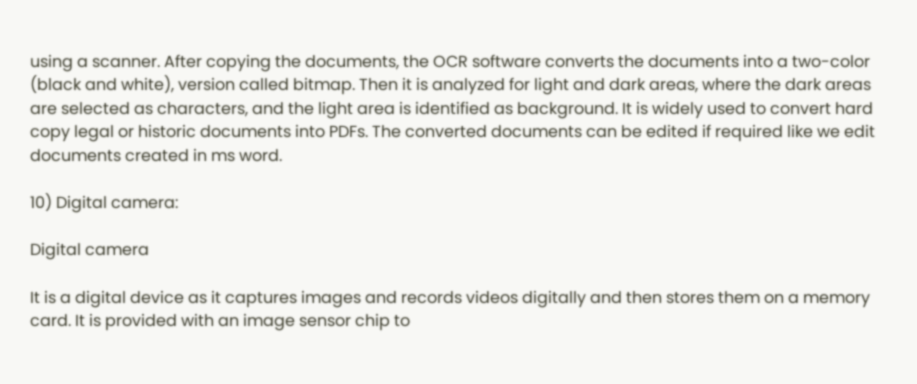using a scanner. After copying the documents, the OCR software converts the documents into a two-color (black and white), version called bitmap. Then it is analyzed for light and dark areas, where the dark areas are selected as characters, and the light area is identified as background. It is widely used to convert hard copy legal or historic documents into PDFs. The converted documents can be edited if required like we edit documents created in ms word.

10) Digital camera:

Digital camera

It is a digital device as it captures images and records videos digitally and then stores them on a memory card. It is provided with an image sensor chip to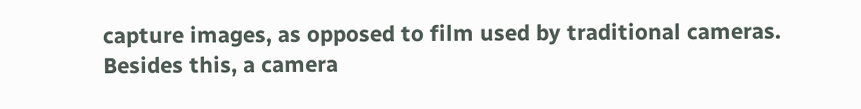capture images, as opposed to film used by traditional cameras. Besides this, a camera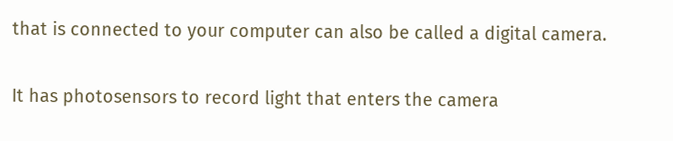that is connected to your computer can also be called a digital camera.

It has photosensors to record light that enters the camera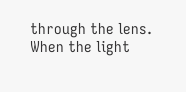through the lens. When the light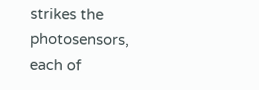strikes the photosensors, each of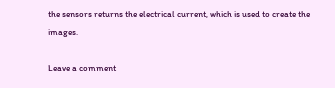the sensors returns the electrical current, which is used to create the images.

Leave a comment